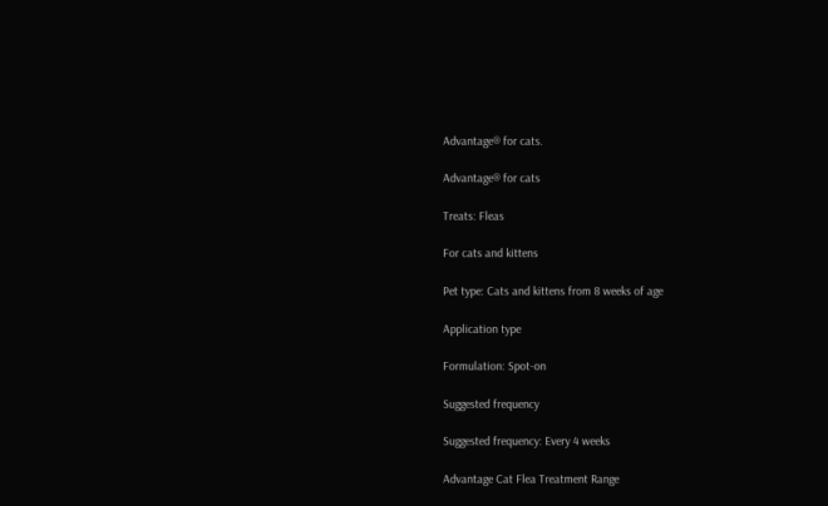Advantage® for cats.

Advantage® for cats

Treats: Fleas

For cats and kittens

Pet type: Cats and kittens from 8 weeks of age

Application type

Formulation: Spot-on

Suggested frequency

Suggested frequency: Every 4 weeks

Advantage Cat Flea Treatment Range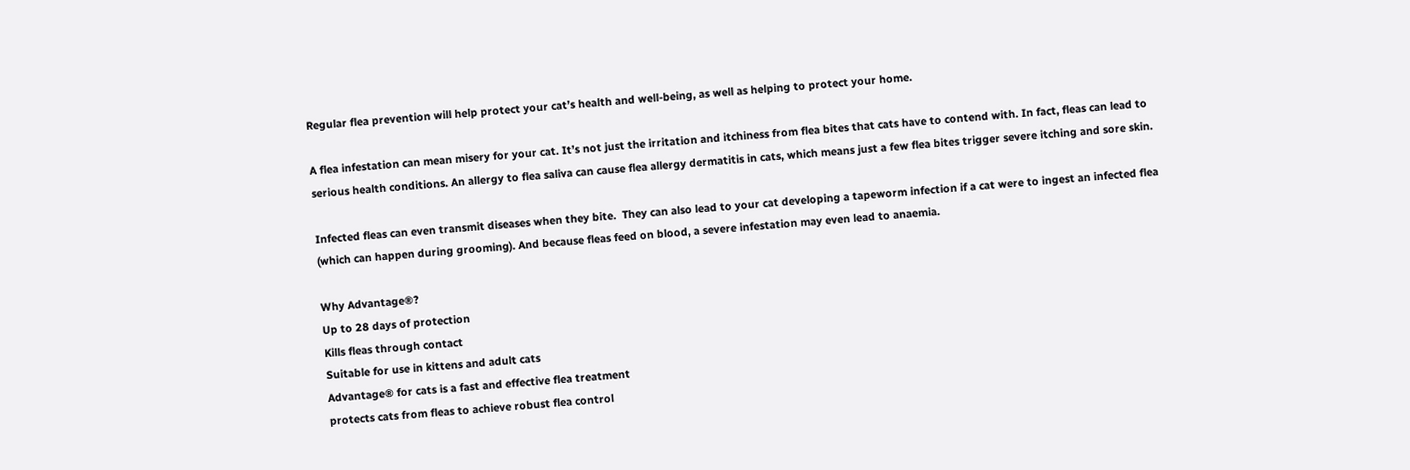Regular flea prevention will help protect your cat’s health and well-being, as well as helping to protect your home.

A flea infestation can mean misery for your cat. It’s not just the irritation and itchiness from flea bites that cats have to contend with. In fact, fleas can lead to serious health conditions. An allergy to flea saliva can cause flea allergy dermatitis in cats, which means just a few flea bites trigger severe itching and sore skin.

Infected fleas can even transmit diseases when they bite.  They can also lead to your cat developing a tapeworm infection if a cat were to ingest an infected flea (which can happen during grooming). And because fleas feed on blood, a severe infestation may even lead to anaemia.

Why Advantage®?
Up to 28 days of protection
Kills fleas through contact
Suitable for use in kittens and adult cats
Advantage® for cats is a fast and effective flea treatment
protects cats from fleas to achieve robust flea control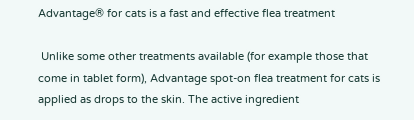Advantage® for cats is a fast and effective flea treatment

 Unlike some other treatments available (for example those that come in tablet form), Advantage spot-on flea treatment for cats is applied as drops to the skin. The active ingredient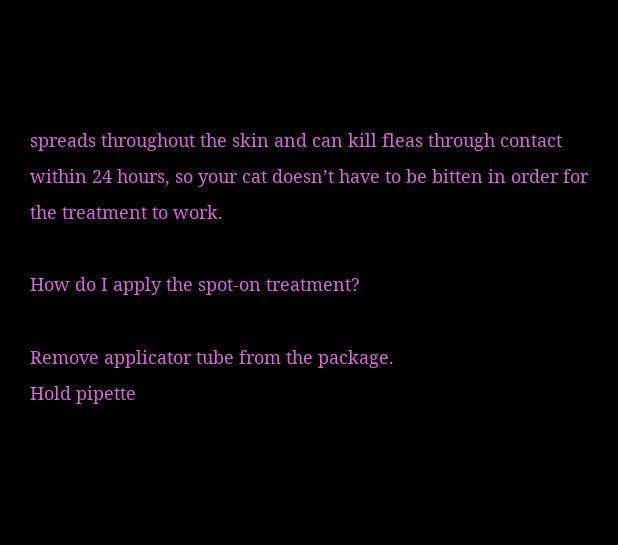spreads throughout the skin and can kill fleas through contact within 24 hours, so your cat doesn’t have to be bitten in order for the treatment to work.

How do I apply the spot-on treatment?

Remove applicator tube from the package.
Hold pipette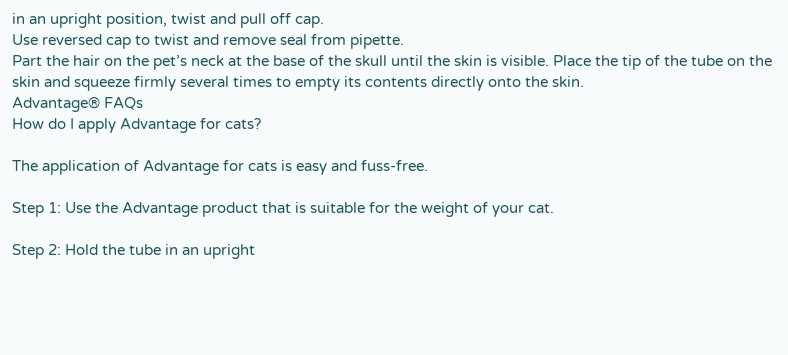in an upright position, twist and pull off cap.
Use reversed cap to twist and remove seal from pipette.
Part the hair on the pet’s neck at the base of the skull until the skin is visible. Place the tip of the tube on the skin and squeeze firmly several times to empty its contents directly onto the skin.
Advantage® FAQs
How do I apply Advantage for cats?

The application of Advantage for cats is easy and fuss-free.

Step 1: Use the Advantage product that is suitable for the weight of your cat.

Step 2: Hold the tube in an upright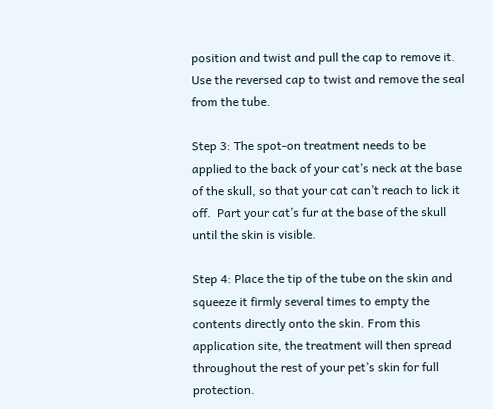position and twist and pull the cap to remove it.  Use the reversed cap to twist and remove the seal from the tube.

Step 3: The spot-on treatment needs to be applied to the back of your cat’s neck at the base of the skull, so that your cat can’t reach to lick it off.  Part your cat’s fur at the base of the skull until the skin is visible.

Step 4: Place the tip of the tube on the skin and squeeze it firmly several times to empty the contents directly onto the skin. From this application site, the treatment will then spread throughout the rest of your pet’s skin for full protection.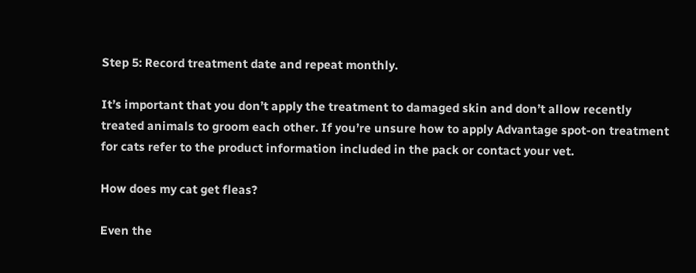Step 5: Record treatment date and repeat monthly.

It’s important that you don’t apply the treatment to damaged skin and don’t allow recently treated animals to groom each other. If you’re unsure how to apply Advantage spot-on treatment for cats refer to the product information included in the pack or contact your vet.

How does my cat get fleas?

Even the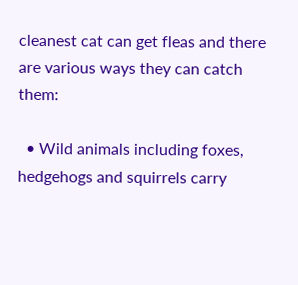cleanest cat can get fleas and there are various ways they can catch them:

  • Wild animals including foxes, hedgehogs and squirrels carry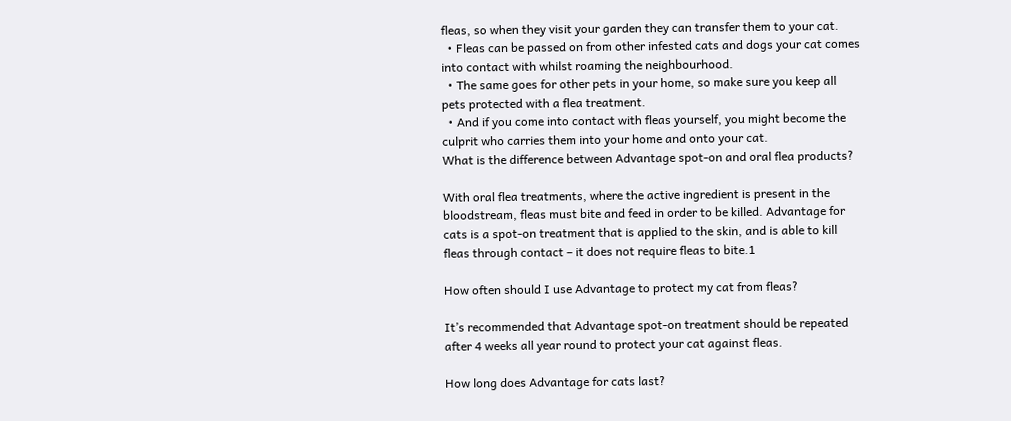fleas, so when they visit your garden they can transfer them to your cat.
  • Fleas can be passed on from other infested cats and dogs your cat comes into contact with whilst roaming the neighbourhood.
  • The same goes for other pets in your home, so make sure you keep all pets protected with a flea treatment.
  • And if you come into contact with fleas yourself, you might become the culprit who carries them into your home and onto your cat.
What is the difference between Advantage spot-on and oral flea products?

With oral flea treatments, where the active ingredient is present in the bloodstream, fleas must bite and feed in order to be killed. Advantage for cats is a spot-on treatment that is applied to the skin, and is able to kill fleas through contact – it does not require fleas to bite.1

How often should I use Advantage to protect my cat from fleas?

It’s recommended that Advantage spot-on treatment should be repeated after 4 weeks all year round to protect your cat against fleas.

How long does Advantage for cats last?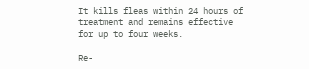It kills fleas within 24 hours of treatment and remains effective for up to four weeks.

Re-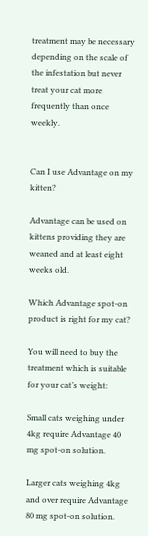treatment may be necessary depending on the scale of the infestation but never treat your cat more frequently than once weekly.


Can I use Advantage on my kitten?

Advantage can be used on kittens providing they are weaned and at least eight weeks old.

Which Advantage spot-on product is right for my cat?

You will need to buy the treatment which is suitable for your cat’s weight:

Small cats weighing under 4kg require Advantage 40 mg spot-on solution.

Larger cats weighing 4kg and over require Advantage 80 mg spot-on solution.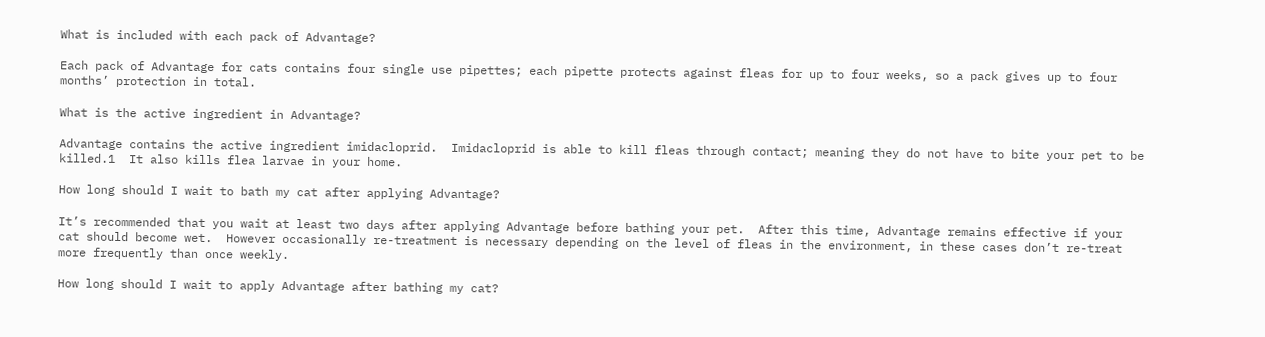What is included with each pack of Advantage?

Each pack of Advantage for cats contains four single use pipettes; each pipette protects against fleas for up to four weeks, so a pack gives up to four months’ protection in total.

What is the active ingredient in Advantage?

Advantage contains the active ingredient imidacloprid.  Imidacloprid is able to kill fleas through contact; meaning they do not have to bite your pet to be killed.1  It also kills flea larvae in your home.

How long should I wait to bath my cat after applying Advantage?

It’s recommended that you wait at least two days after applying Advantage before bathing your pet.  After this time, Advantage remains effective if your cat should become wet.  However occasionally re-treatment is necessary depending on the level of fleas in the environment, in these cases don’t re-treat more frequently than once weekly.

How long should I wait to apply Advantage after bathing my cat?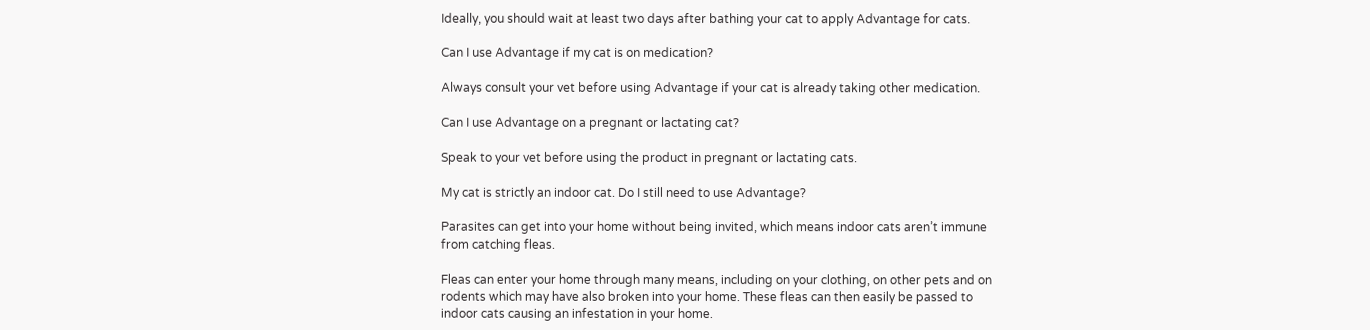Ideally, you should wait at least two days after bathing your cat to apply Advantage for cats.

Can I use Advantage if my cat is on medication?

Always consult your vet before using Advantage if your cat is already taking other medication.

Can I use Advantage on a pregnant or lactating cat?

Speak to your vet before using the product in pregnant or lactating cats.

My cat is strictly an indoor cat. Do I still need to use Advantage?

Parasites can get into your home without being invited, which means indoor cats aren’t immune from catching fleas.

Fleas can enter your home through many means, including on your clothing, on other pets and on rodents which may have also broken into your home. These fleas can then easily be passed to indoor cats causing an infestation in your home.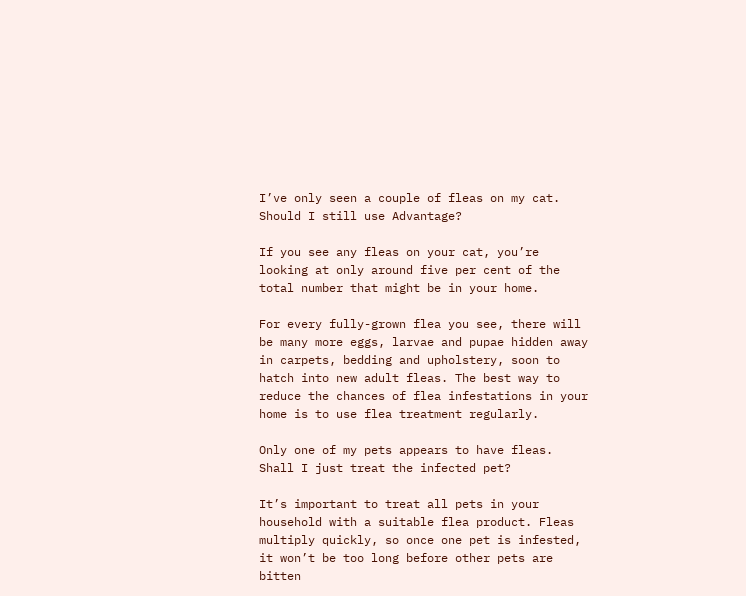I’ve only seen a couple of fleas on my cat. Should I still use Advantage?

If you see any fleas on your cat, you’re looking at only around five per cent of the total number that might be in your home.

For every fully-grown flea you see, there will be many more eggs, larvae and pupae hidden away in carpets, bedding and upholstery, soon to hatch into new adult fleas. The best way to reduce the chances of flea infestations in your home is to use flea treatment regularly.

Only one of my pets appears to have fleas. Shall I just treat the infected pet?

It’s important to treat all pets in your household with a suitable flea product. Fleas multiply quickly, so once one pet is infested, it won’t be too long before other pets are bitten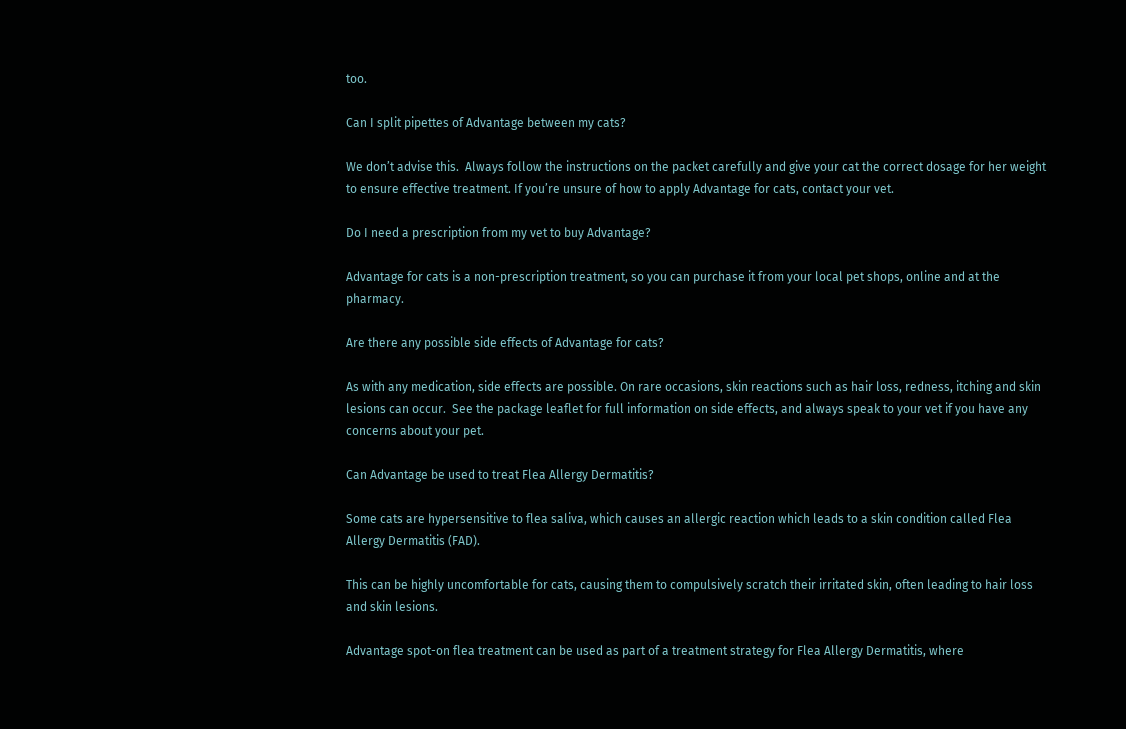too.

Can I split pipettes of Advantage between my cats?

We don’t advise this.  Always follow the instructions on the packet carefully and give your cat the correct dosage for her weight to ensure effective treatment. If you’re unsure of how to apply Advantage for cats, contact your vet.

Do I need a prescription from my vet to buy Advantage?

Advantage for cats is a non-prescription treatment, so you can purchase it from your local pet shops, online and at the pharmacy.

Are there any possible side effects of Advantage for cats?

As with any medication, side effects are possible. On rare occasions, skin reactions such as hair loss, redness, itching and skin lesions can occur.  See the package leaflet for full information on side effects, and always speak to your vet if you have any concerns about your pet.

Can Advantage be used to treat Flea Allergy Dermatitis?

Some cats are hypersensitive to flea saliva, which causes an allergic reaction which leads to a skin condition called Flea Allergy Dermatitis (FAD).

This can be highly uncomfortable for cats, causing them to compulsively scratch their irritated skin, often leading to hair loss and skin lesions.

Advantage spot-on flea treatment can be used as part of a treatment strategy for Flea Allergy Dermatitis, where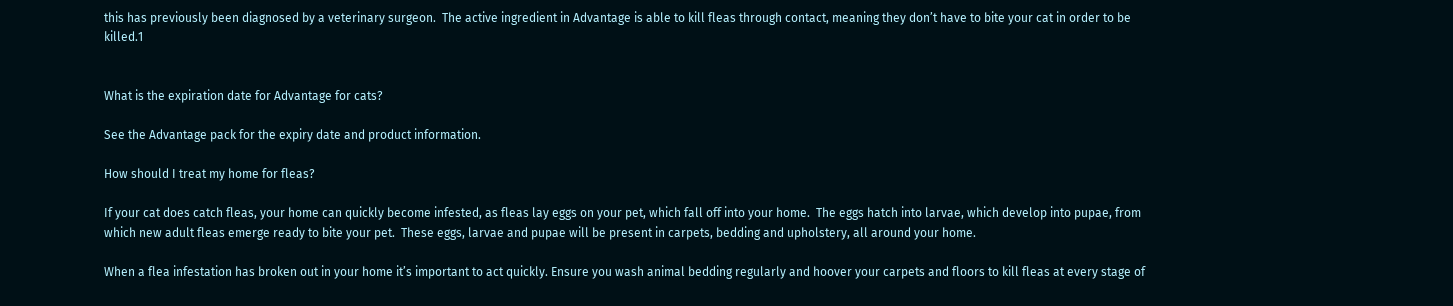this has previously been diagnosed by a veterinary surgeon.  The active ingredient in Advantage is able to kill fleas through contact, meaning they don’t have to bite your cat in order to be killed.1


What is the expiration date for Advantage for cats?

See the Advantage pack for the expiry date and product information.

How should I treat my home for fleas?

If your cat does catch fleas, your home can quickly become infested, as fleas lay eggs on your pet, which fall off into your home.  The eggs hatch into larvae, which develop into pupae, from which new adult fleas emerge ready to bite your pet.  These eggs, larvae and pupae will be present in carpets, bedding and upholstery, all around your home.

When a flea infestation has broken out in your home it’s important to act quickly. Ensure you wash animal bedding regularly and hoover your carpets and floors to kill fleas at every stage of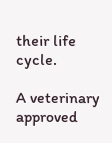their life cycle.

A veterinary approved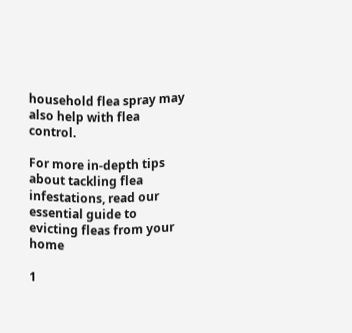household flea spray may also help with flea control.

For more in-depth tips about tackling flea infestations, read our essential guide to evicting fleas from your home

1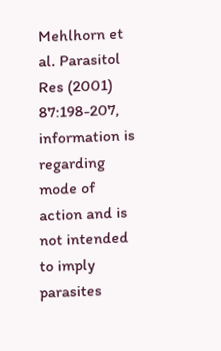Mehlhorn et al. Parasitol Res (2001) 87:198-207, information is regarding mode of action and is not intended to imply parasites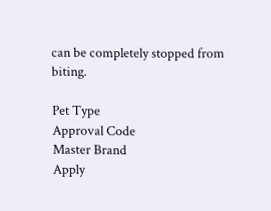can be completely stopped from biting.

Pet Type
Approval Code
Master Brand
Apply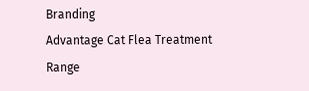Branding
Advantage Cat Flea Treatment Range